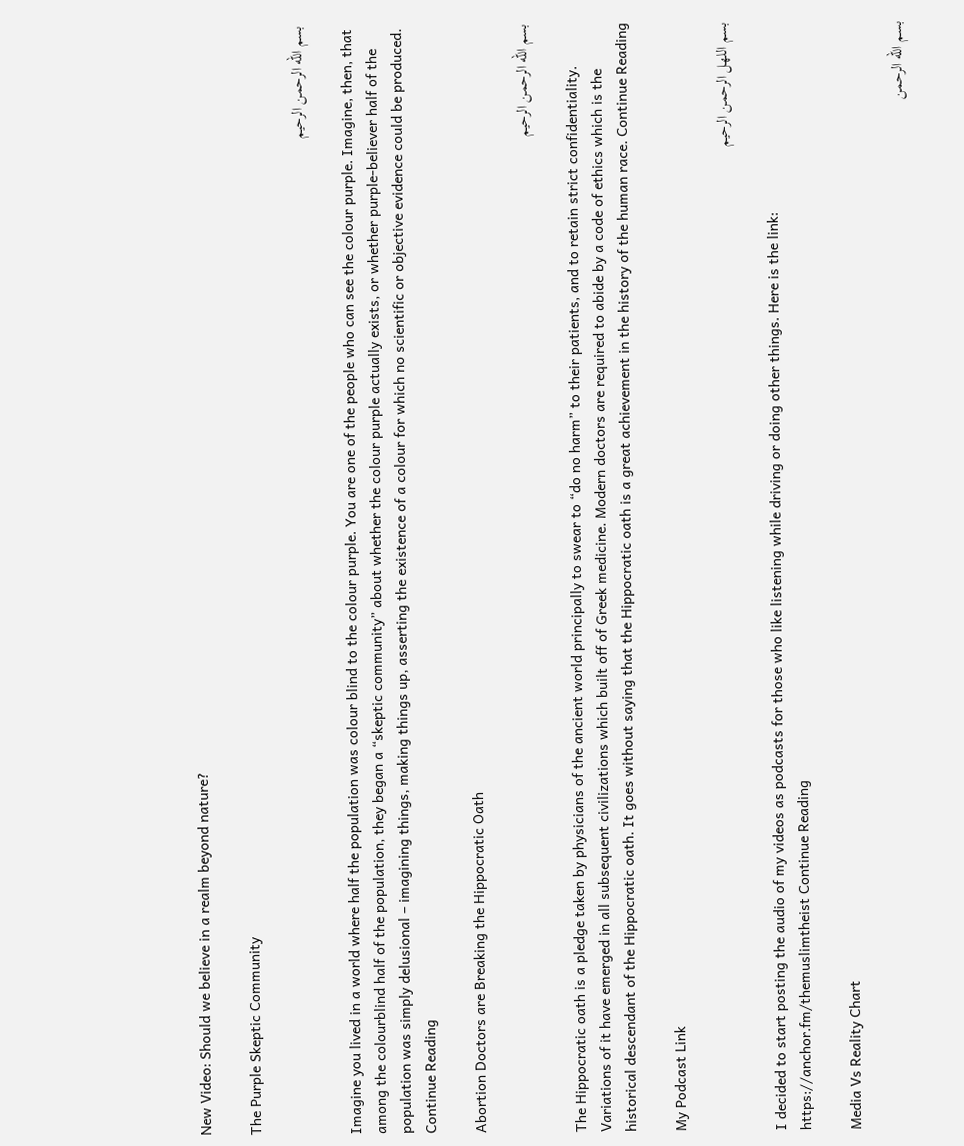New Video: Should we believe in a realm beyond nature?

The Purple Skeptic Community

بسم الله الرحمن الرحيم

Imagine you lived in a world where half the population was colour blind to the colour purple. You are one of the people who can see the colour purple. Imagine, then, that among the colourblind half of the population, they began a “skeptic community” about whether the colour purple actually exists, or whether purple-believer half of the population was simply delusional – imagining things, making things up, asserting the existence of a colour for which no scientific or objective evidence could be produced. Continue Reading

Abortion Doctors are Breaking the Hippocratic Oath

بسم الله الرحمن الرحيم

The Hippocratic oath is a pledge taken by physicians of the ancient world principally to swear to “do no harm” to their patients, and to retain strict confidentiality. Variations of it have emerged in all subsequent civilizations which built off of Greek medicine. Modern doctors are required to abide by a code of ethics which is the historical descendant of the Hippocratic oath. It goes without saying that the Hippocratic oath is a great achievement in the history of the human race. Continue Reading

My Podcast Link

بسم اللهل الرحمن الرحيم

I decided to start posting the audio of my videos as podcasts for those who like listening while driving or doing other things. Here is the link: https://anchor.fm/themuslimtheist Continue Reading

Media Vs Reality Chart

بسم الله الرحمن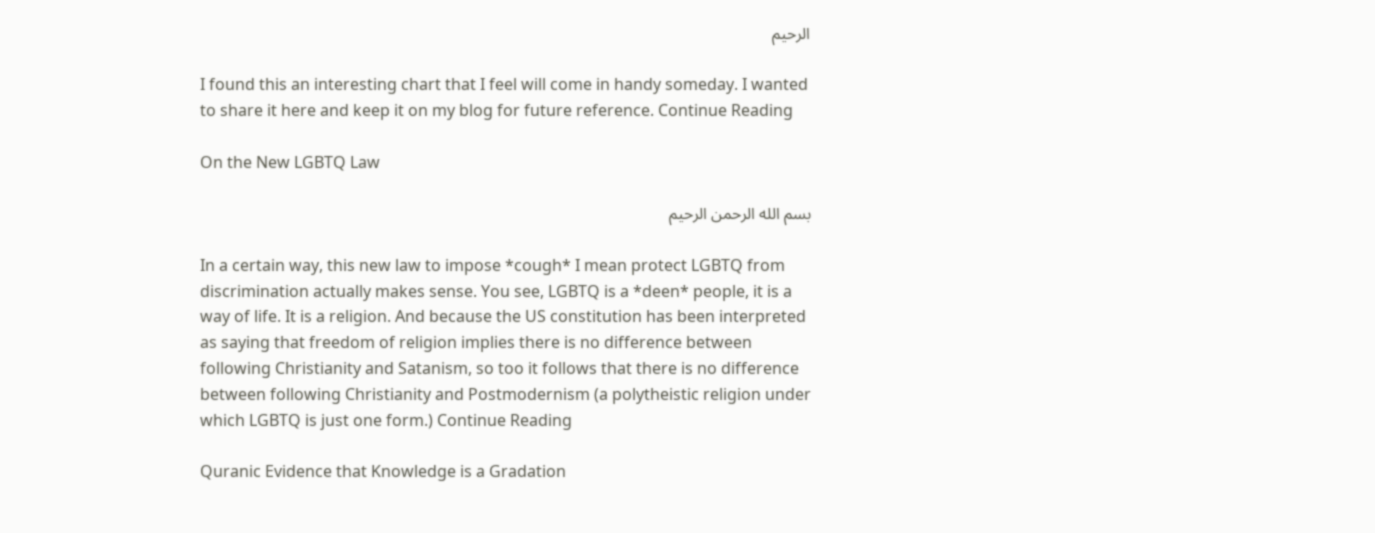الرحيم

I found this an interesting chart that I feel will come in handy someday. I wanted to share it here and keep it on my blog for future reference. Continue Reading

On the New LGBTQ Law

بسم الله الرحمن الرحيم

In a certain way, this new law to impose *cough* I mean protect LGBTQ from discrimination actually makes sense. You see, LGBTQ is a *deen* people, it is a way of life. It is a religion. And because the US constitution has been interpreted as saying that freedom of religion implies there is no difference between following Christianity and Satanism, so too it follows that there is no difference between following Christianity and Postmodernism (a polytheistic religion under which LGBTQ is just one form.) Continue Reading

Quranic Evidence that Knowledge is a Gradation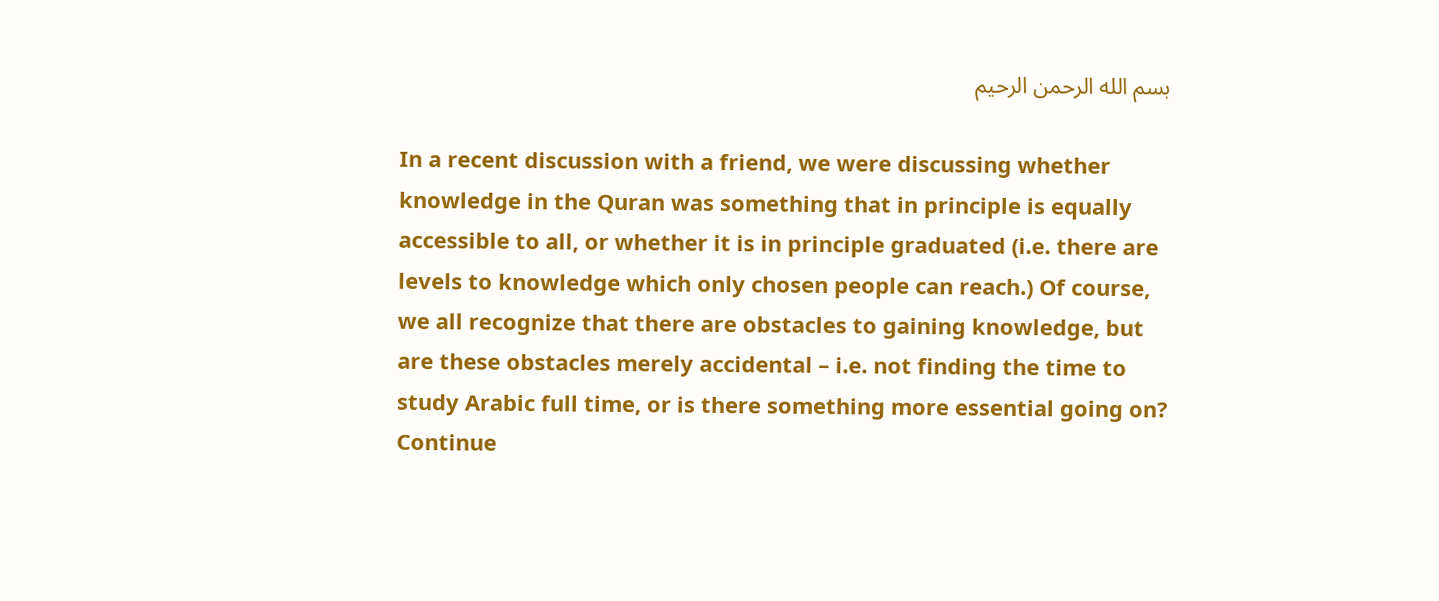بسم الله الرحمن الرحيم

In a recent discussion with a friend, we were discussing whether knowledge in the Quran was something that in principle is equally accessible to all, or whether it is in principle graduated (i.e. there are levels to knowledge which only chosen people can reach.) Of course, we all recognize that there are obstacles to gaining knowledge, but are these obstacles merely accidental – i.e. not finding the time to study Arabic full time, or is there something more essential going on? Continue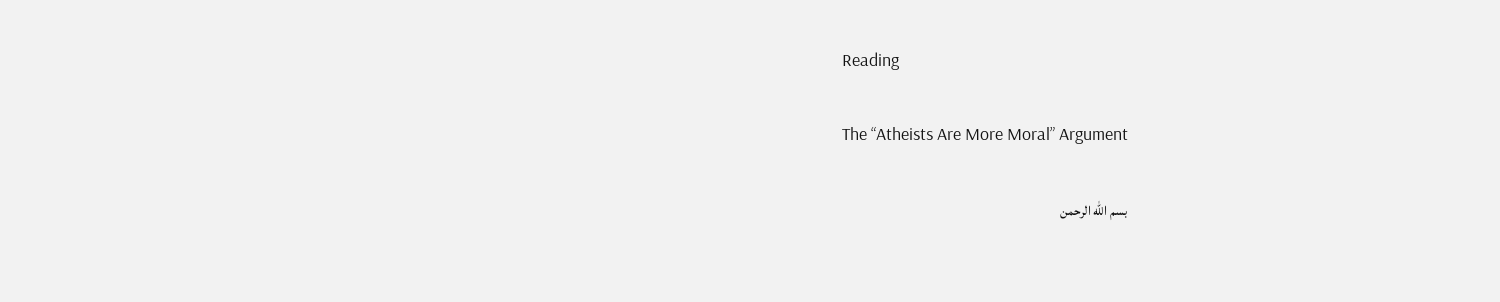Reading

The “Atheists Are More Moral” Argument

بسم الله الرحمن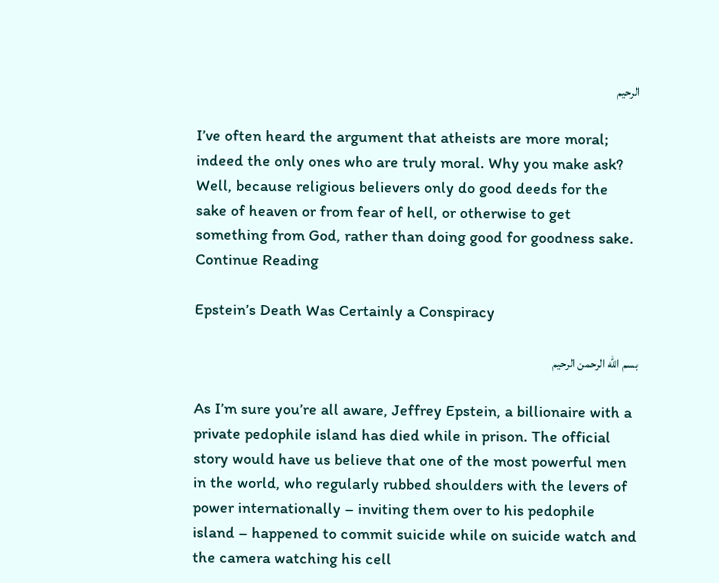الرحيم

I’ve often heard the argument that atheists are more moral; indeed the only ones who are truly moral. Why you make ask? Well, because religious believers only do good deeds for the sake of heaven or from fear of hell, or otherwise to get something from God, rather than doing good for goodness sake. Continue Reading

Epstein’s Death Was Certainly a Conspiracy

بسم الله الرحمن الرحيم

As I’m sure you’re all aware, Jeffrey Epstein, a billionaire with a private pedophile island has died while in prison. The official story would have us believe that one of the most powerful men in the world, who regularly rubbed shoulders with the levers of power internationally – inviting them over to his pedophile island – happened to commit suicide while on suicide watch and the camera watching his cell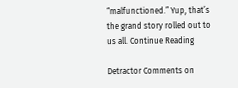“malfunctioned.” Yup, that’s the grand story rolled out to us all. Continue Reading

Detractor Comments on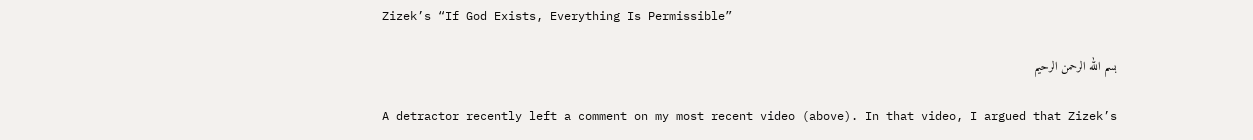Zizek’s “If God Exists, Everything Is Permissible”

بسم الله الرحمن الرحيم

A detractor recently left a comment on my most recent video (above). In that video, I argued that Zizek’s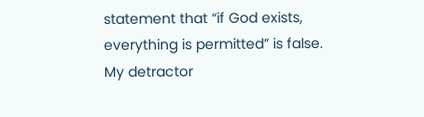statement that “if God exists, everything is permitted” is false. My detractor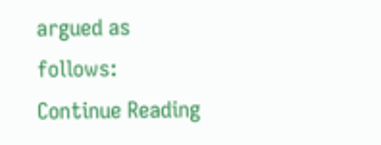argued as follows: Continue Reading